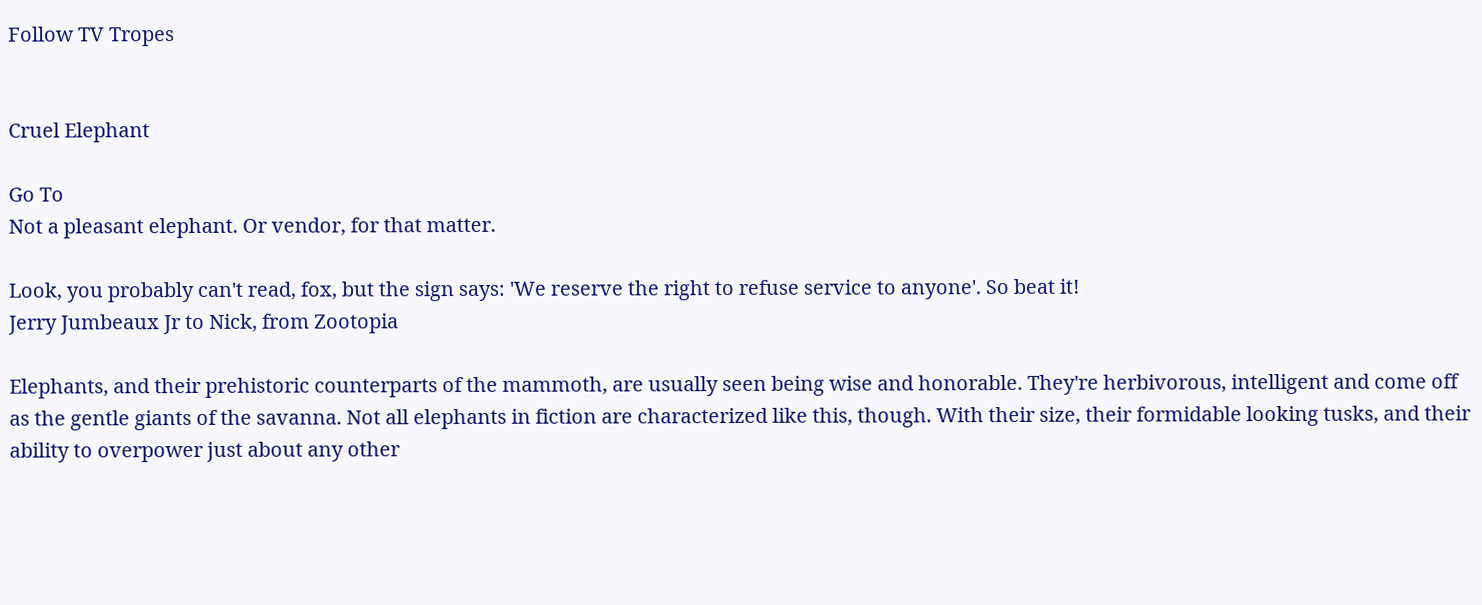Follow TV Tropes


Cruel Elephant

Go To
Not a pleasant elephant. Or vendor, for that matter.

Look, you probably can't read, fox, but the sign says: 'We reserve the right to refuse service to anyone'. So beat it!
Jerry Jumbeaux Jr to Nick, from Zootopia

Elephants, and their prehistoric counterparts of the mammoth, are usually seen being wise and honorable. They're herbivorous, intelligent and come off as the gentle giants of the savanna. Not all elephants in fiction are characterized like this, though. With their size, their formidable looking tusks, and their ability to overpower just about any other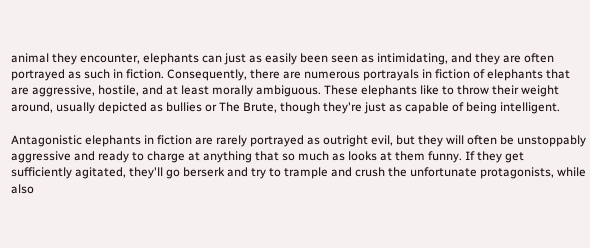animal they encounter, elephants can just as easily been seen as intimidating, and they are often portrayed as such in fiction. Consequently, there are numerous portrayals in fiction of elephants that are aggressive, hostile, and at least morally ambiguous. These elephants like to throw their weight around, usually depicted as bullies or The Brute, though they're just as capable of being intelligent.

Antagonistic elephants in fiction are rarely portrayed as outright evil, but they will often be unstoppably aggressive and ready to charge at anything that so much as looks at them funny. If they get sufficiently agitated, they'll go berserk and try to trample and crush the unfortunate protagonists, while also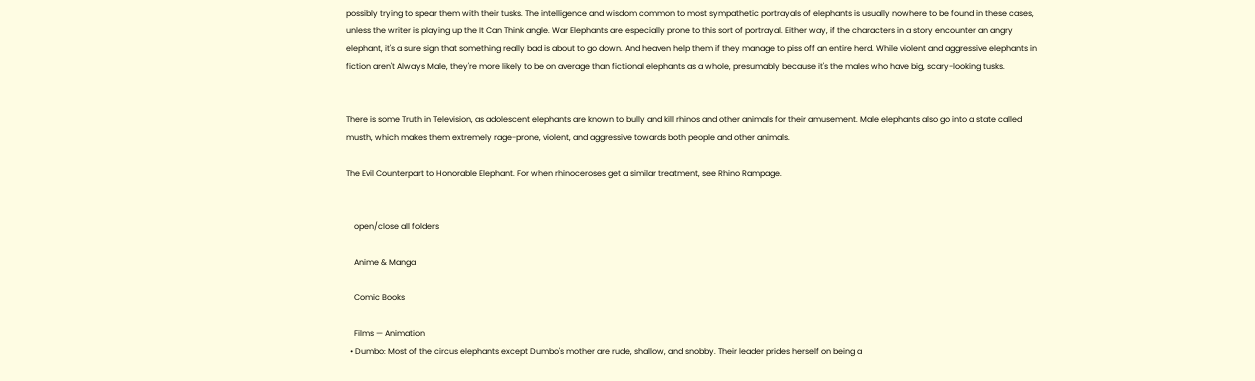possibly trying to spear them with their tusks. The intelligence and wisdom common to most sympathetic portrayals of elephants is usually nowhere to be found in these cases, unless the writer is playing up the It Can Think angle. War Elephants are especially prone to this sort of portrayal. Either way, if the characters in a story encounter an angry elephant, it's a sure sign that something really bad is about to go down. And heaven help them if they manage to piss off an entire herd. While violent and aggressive elephants in fiction aren't Always Male, they're more likely to be on average than fictional elephants as a whole, presumably because it's the males who have big, scary-looking tusks.


There is some Truth in Television, as adolescent elephants are known to bully and kill rhinos and other animals for their amusement. Male elephants also go into a state called musth, which makes them extremely rage-prone, violent, and aggressive towards both people and other animals.

The Evil Counterpart to Honorable Elephant. For when rhinoceroses get a similar treatment, see Rhino Rampage.


    open/close all folders

    Anime & Manga

    Comic Books

    Films — Animation
  • Dumbo: Most of the circus elephants except Dumbo's mother are rude, shallow, and snobby. Their leader prides herself on being a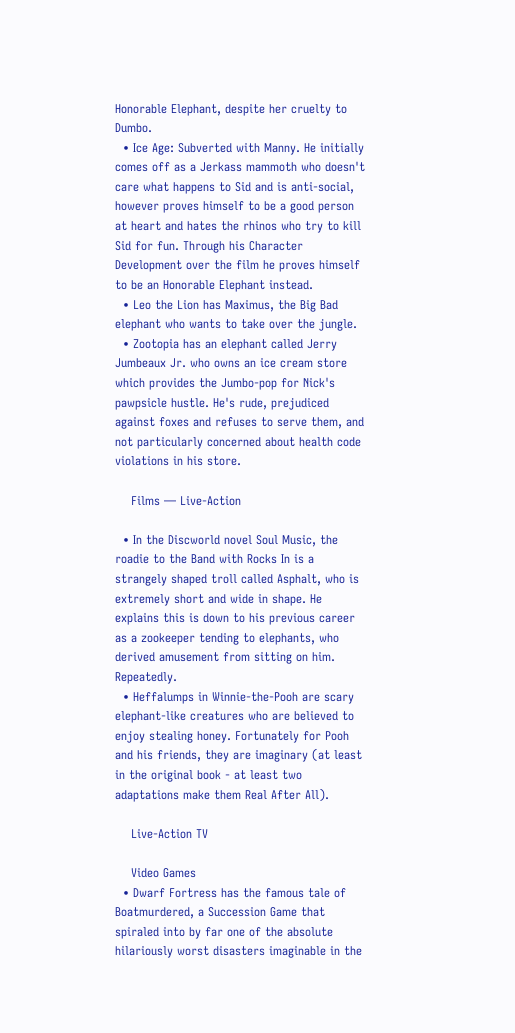Honorable Elephant, despite her cruelty to Dumbo.
  • Ice Age: Subverted with Manny. He initially comes off as a Jerkass mammoth who doesn't care what happens to Sid and is anti-social, however proves himself to be a good person at heart and hates the rhinos who try to kill Sid for fun. Through his Character Development over the film he proves himself to be an Honorable Elephant instead.
  • Leo the Lion has Maximus, the Big Bad elephant who wants to take over the jungle.
  • Zootopia has an elephant called Jerry Jumbeaux Jr. who owns an ice cream store which provides the Jumbo-pop for Nick's pawpsicle hustle. He's rude, prejudiced against foxes and refuses to serve them, and not particularly concerned about health code violations in his store.

    Films — Live-Action

  • In the Discworld novel Soul Music, the roadie to the Band with Rocks In is a strangely shaped troll called Asphalt, who is extremely short and wide in shape. He explains this is down to his previous career as a zookeeper tending to elephants, who derived amusement from sitting on him. Repeatedly.
  • Heffalumps in Winnie-the-Pooh are scary elephant-like creatures who are believed to enjoy stealing honey. Fortunately for Pooh and his friends, they are imaginary (at least in the original book - at least two adaptations make them Real After All).

    Live-Action TV

    Video Games
  • Dwarf Fortress has the famous tale of Boatmurdered, a Succession Game that spiraled into by far one of the absolute hilariously worst disasters imaginable in the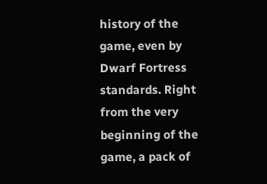history of the game, even by Dwarf Fortress standards. Right from the very beginning of the game, a pack of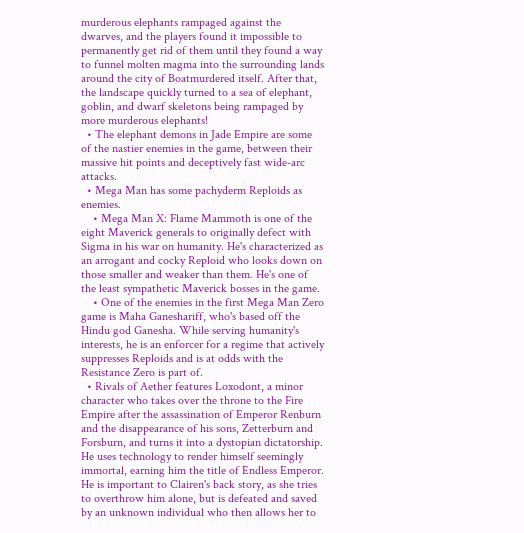murderous elephants rampaged against the dwarves, and the players found it impossible to permanently get rid of them until they found a way to funnel molten magma into the surrounding lands around the city of Boatmurdered itself. After that, the landscape quickly turned to a sea of elephant, goblin, and dwarf skeletons being rampaged by more murderous elephants!
  • The elephant demons in Jade Empire are some of the nastier enemies in the game, between their massive hit points and deceptively fast wide-arc attacks.
  • Mega Man has some pachyderm Reploids as enemies.
    • Mega Man X: Flame Mammoth is one of the eight Maverick generals to originally defect with Sigma in his war on humanity. He's characterized as an arrogant and cocky Reploid who looks down on those smaller and weaker than them. He's one of the least sympathetic Maverick bosses in the game.
    • One of the enemies in the first Mega Man Zero game is Maha Ganeshariff, who's based off the Hindu god Ganesha. While serving humanity's interests, he is an enforcer for a regime that actively suppresses Reploids and is at odds with the Resistance Zero is part of.
  • Rivals of Aether features Loxodont, a minor character who takes over the throne to the Fire Empire after the assassination of Emperor Renburn and the disappearance of his sons, Zetterburn and Forsburn, and turns it into a dystopian dictatorship. He uses technology to render himself seemingly immortal, earning him the title of Endless Emperor. He is important to Clairen's back story, as she tries to overthrow him alone, but is defeated and saved by an unknown individual who then allows her to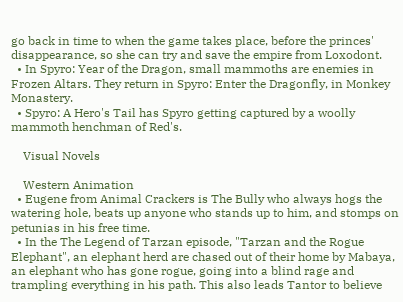go back in time to when the game takes place, before the princes' disappearance, so she can try and save the empire from Loxodont.
  • In Spyro: Year of the Dragon, small mammoths are enemies in Frozen Altars. They return in Spyro: Enter the Dragonfly, in Monkey Monastery.
  • Spyro: A Hero's Tail has Spyro getting captured by a woolly mammoth henchman of Red's.

    Visual Novels

    Western Animation
  • Eugene from Animal Crackers is The Bully who always hogs the watering hole, beats up anyone who stands up to him, and stomps on petunias in his free time.
  • In the The Legend of Tarzan episode, "Tarzan and the Rogue Elephant", an elephant herd are chased out of their home by Mabaya, an elephant who has gone rogue, going into a blind rage and trampling everything in his path. This also leads Tantor to believe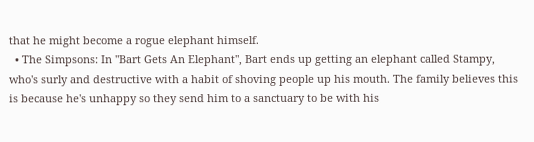that he might become a rogue elephant himself.
  • The Simpsons: In "Bart Gets An Elephant", Bart ends up getting an elephant called Stampy, who's surly and destructive with a habit of shoving people up his mouth. The family believes this is because he's unhappy so they send him to a sanctuary to be with his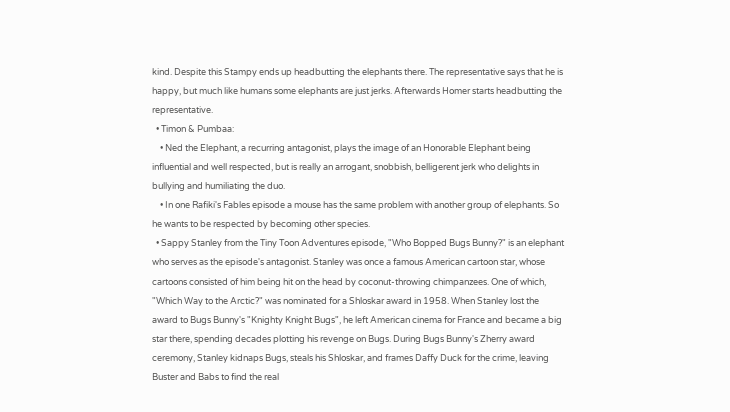kind. Despite this Stampy ends up headbutting the elephants there. The representative says that he is happy, but much like humans some elephants are just jerks. Afterwards Homer starts headbutting the representative.
  • Timon & Pumbaa:
    • Ned the Elephant, a recurring antagonist, plays the image of an Honorable Elephant being influential and well respected, but is really an arrogant, snobbish, belligerent jerk who delights in bullying and humiliating the duo.
    • In one Rafiki's Fables episode a mouse has the same problem with another group of elephants. So he wants to be respected by becoming other species.
  • Sappy Stanley from the Tiny Toon Adventures episode, "Who Bopped Bugs Bunny?" is an elephant who serves as the episode's antagonist. Stanley was once a famous American cartoon star, whose cartoons consisted of him being hit on the head by coconut-throwing chimpanzees. One of which, "Which Way to the Arctic?" was nominated for a Shloskar award in 1958. When Stanley lost the award to Bugs Bunny's "Knighty Knight Bugs", he left American cinema for France and became a big star there, spending decades plotting his revenge on Bugs. During Bugs Bunny's Zherry award ceremony, Stanley kidnaps Bugs, steals his Shloskar, and frames Daffy Duck for the crime, leaving Buster and Babs to find the real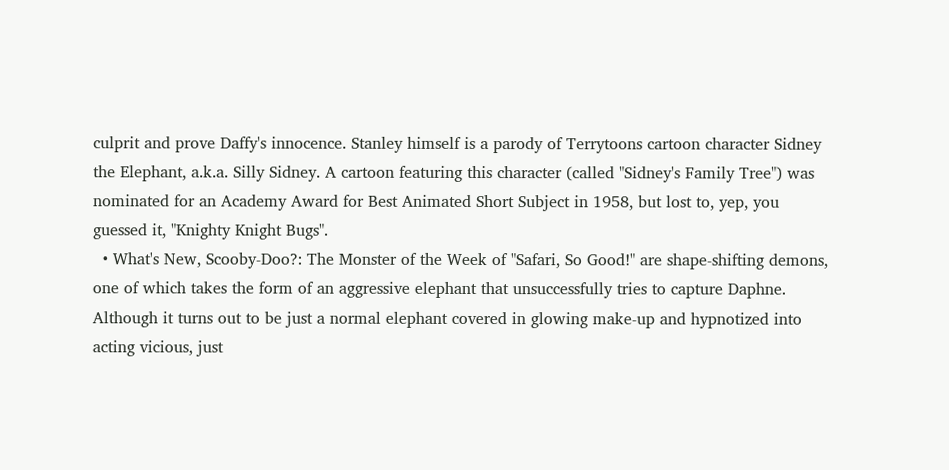culprit and prove Daffy's innocence. Stanley himself is a parody of Terrytoons cartoon character Sidney the Elephant, a.k.a. Silly Sidney. A cartoon featuring this character (called "Sidney's Family Tree") was nominated for an Academy Award for Best Animated Short Subject in 1958, but lost to, yep, you guessed it, "Knighty Knight Bugs".
  • What's New, Scooby-Doo?: The Monster of the Week of "Safari, So Good!" are shape-shifting demons, one of which takes the form of an aggressive elephant that unsuccessfully tries to capture Daphne. Although it turns out to be just a normal elephant covered in glowing make-up and hypnotized into acting vicious, just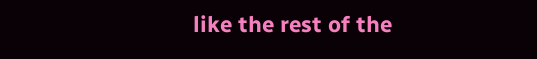like the rest of the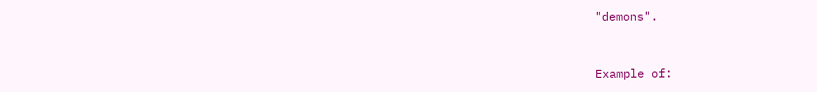"demons".


Example of: